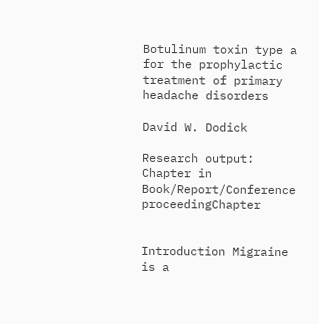Botulinum toxin type a for the prophylactic treatment of primary headache disorders

David W. Dodick

Research output: Chapter in Book/Report/Conference proceedingChapter


Introduction Migraine is a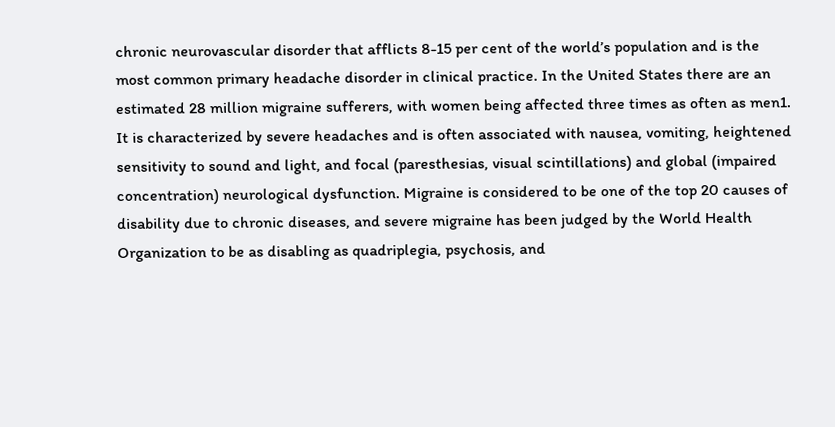chronic neurovascular disorder that afflicts 8-15 per cent of the world’s population and is the most common primary headache disorder in clinical practice. In the United States there are an estimated 28 million migraine sufferers, with women being affected three times as often as men1. It is characterized by severe headaches and is often associated with nausea, vomiting, heightened sensitivity to sound and light, and focal (paresthesias, visual scintillations) and global (impaired concentration) neurological dysfunction. Migraine is considered to be one of the top 20 causes of disability due to chronic diseases, and severe migraine has been judged by the World Health Organization to be as disabling as quadriplegia, psychosis, and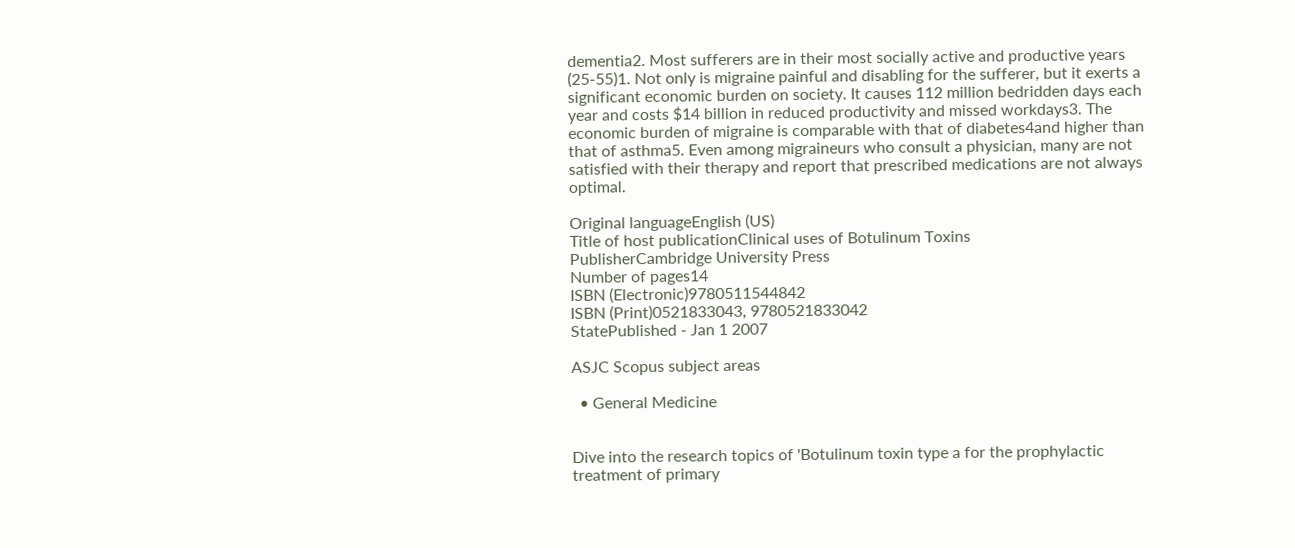dementia2. Most sufferers are in their most socially active and productive years (25-55)1. Not only is migraine painful and disabling for the sufferer, but it exerts a significant economic burden on society. It causes 112 million bedridden days each year and costs $14 billion in reduced productivity and missed workdays3. The economic burden of migraine is comparable with that of diabetes4and higher than that of asthma5. Even among migraineurs who consult a physician, many are not satisfied with their therapy and report that prescribed medications are not always optimal.

Original languageEnglish (US)
Title of host publicationClinical uses of Botulinum Toxins
PublisherCambridge University Press
Number of pages14
ISBN (Electronic)9780511544842
ISBN (Print)0521833043, 9780521833042
StatePublished - Jan 1 2007

ASJC Scopus subject areas

  • General Medicine


Dive into the research topics of 'Botulinum toxin type a for the prophylactic treatment of primary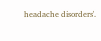headache disorders'.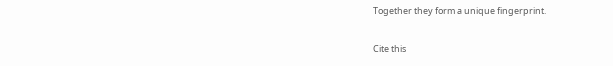Together they form a unique fingerprint.

Cite this